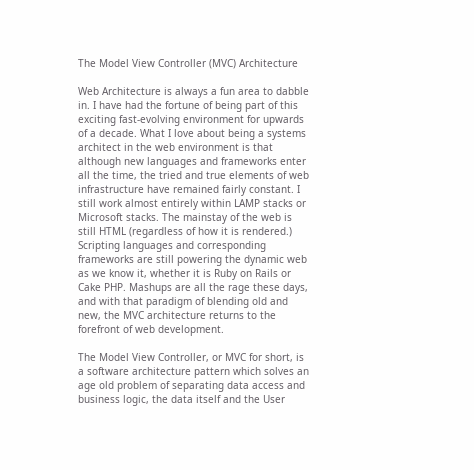The Model View Controller (MVC) Architecture

Web Architecture is always a fun area to dabble in. I have had the fortune of being part of this exciting fast-evolving environment for upwards of a decade. What I love about being a systems architect in the web environment is that although new languages and frameworks enter all the time, the tried and true elements of web infrastructure have remained fairly constant. I still work almost entirely within LAMP stacks or Microsoft stacks. The mainstay of the web is still HTML (regardless of how it is rendered.) Scripting languages and corresponding frameworks are still powering the dynamic web as we know it, whether it is Ruby on Rails or Cake PHP. Mashups are all the rage these days, and with that paradigm of blending old and new, the MVC architecture returns to the forefront of web development.

The Model View Controller, or MVC for short, is a software architecture pattern which solves an age old problem of separating data access and business logic, the data itself and the User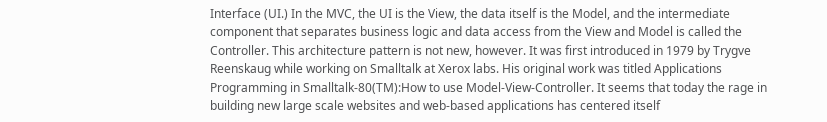Interface (UI.) In the MVC, the UI is the View, the data itself is the Model, and the intermediate component that separates business logic and data access from the View and Model is called the Controller. This architecture pattern is not new, however. It was first introduced in 1979 by Trygve Reenskaug while working on Smalltalk at Xerox labs. His original work was titled Applications Programming in Smalltalk-80(TM):How to use Model-View-Controller. It seems that today the rage in building new large scale websites and web-based applications has centered itself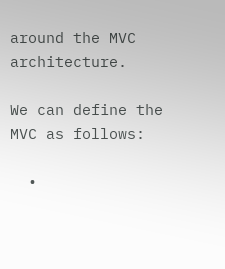around the MVC architecture.

We can define the MVC as follows:

  •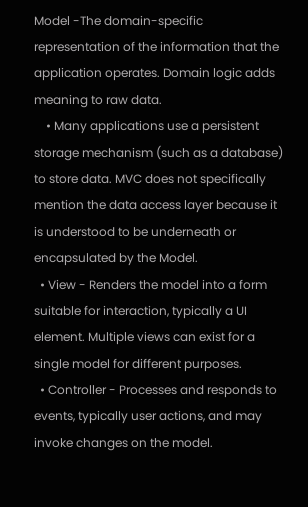Model -The domain-specific representation of the information that the application operates. Domain logic adds meaning to raw data.
    • Many applications use a persistent storage mechanism (such as a database) to store data. MVC does not specifically mention the data access layer because it is understood to be underneath or encapsulated by the Model.
  • View - Renders the model into a form suitable for interaction, typically a UI element. Multiple views can exist for a single model for different purposes.
  • Controller - Processes and responds to events, typically user actions, and may invoke changes on the model.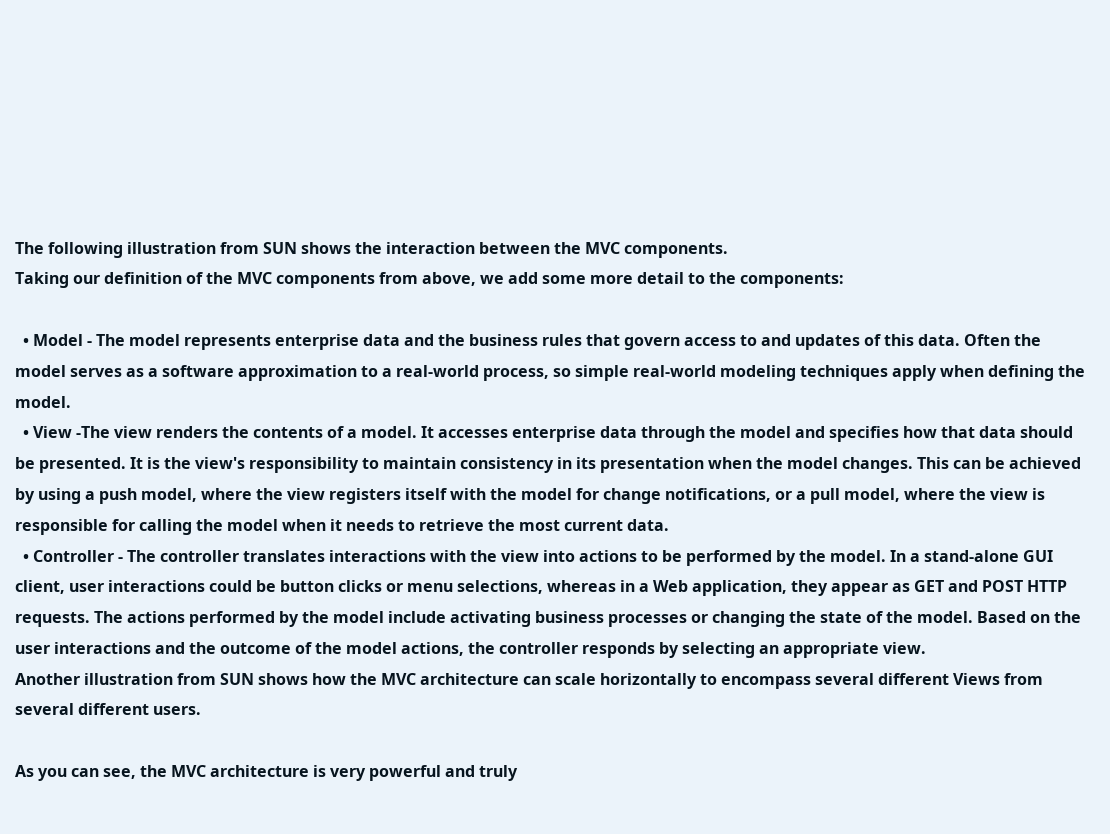The following illustration from SUN shows the interaction between the MVC components.
Taking our definition of the MVC components from above, we add some more detail to the components:

  • Model - The model represents enterprise data and the business rules that govern access to and updates of this data. Often the model serves as a software approximation to a real-world process, so simple real-world modeling techniques apply when defining the model.
  • View -The view renders the contents of a model. It accesses enterprise data through the model and specifies how that data should be presented. It is the view's responsibility to maintain consistency in its presentation when the model changes. This can be achieved by using a push model, where the view registers itself with the model for change notifications, or a pull model, where the view is responsible for calling the model when it needs to retrieve the most current data.
  • Controller - The controller translates interactions with the view into actions to be performed by the model. In a stand-alone GUI client, user interactions could be button clicks or menu selections, whereas in a Web application, they appear as GET and POST HTTP requests. The actions performed by the model include activating business processes or changing the state of the model. Based on the user interactions and the outcome of the model actions, the controller responds by selecting an appropriate view.
Another illustration from SUN shows how the MVC architecture can scale horizontally to encompass several different Views from several different users.

As you can see, the MVC architecture is very powerful and truly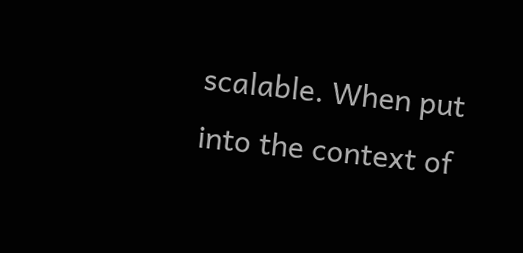scalable. When put into the context of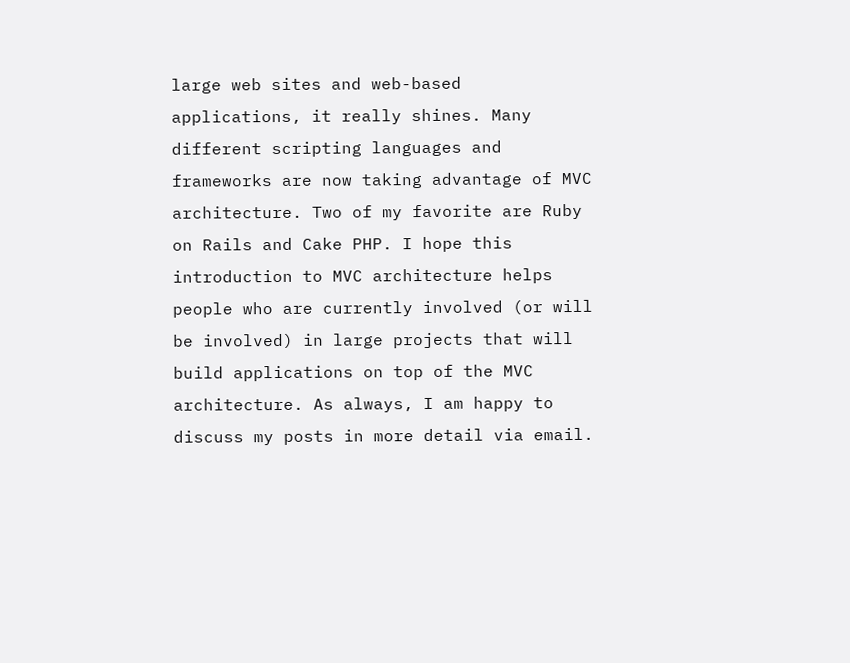large web sites and web-based applications, it really shines. Many different scripting languages and frameworks are now taking advantage of MVC architecture. Two of my favorite are Ruby on Rails and Cake PHP. I hope this introduction to MVC architecture helps people who are currently involved (or will be involved) in large projects that will build applications on top of the MVC architecture. As always, I am happy to discuss my posts in more detail via email.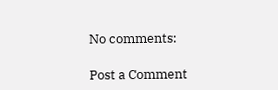No comments:

Post a Comment